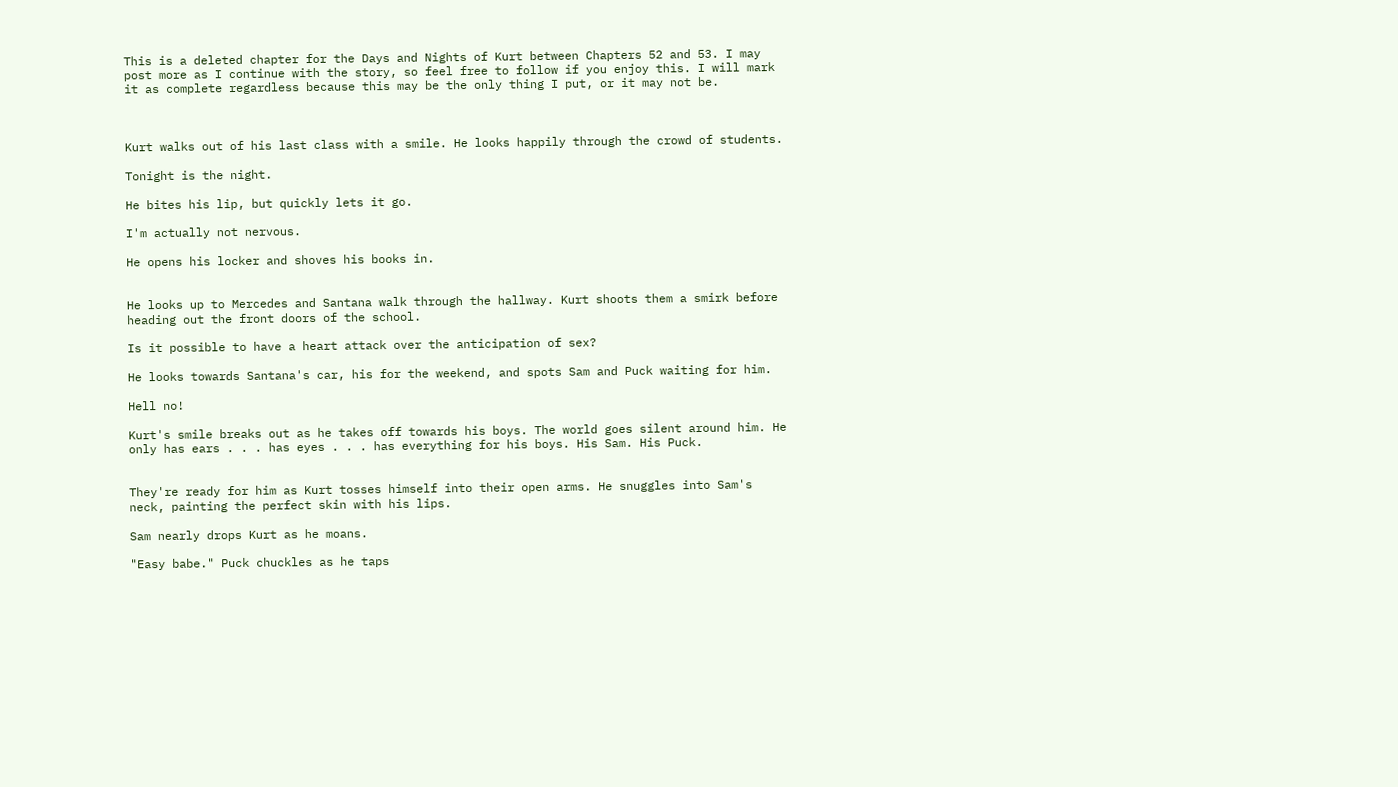This is a deleted chapter for the Days and Nights of Kurt between Chapters 52 and 53. I may post more as I continue with the story, so feel free to follow if you enjoy this. I will mark it as complete regardless because this may be the only thing I put, or it may not be.



Kurt walks out of his last class with a smile. He looks happily through the crowd of students.

Tonight is the night.

He bites his lip, but quickly lets it go.

I'm actually not nervous.

He opens his locker and shoves his books in.


He looks up to Mercedes and Santana walk through the hallway. Kurt shoots them a smirk before heading out the front doors of the school.

Is it possible to have a heart attack over the anticipation of sex?

He looks towards Santana's car, his for the weekend, and spots Sam and Puck waiting for him.

Hell no!

Kurt's smile breaks out as he takes off towards his boys. The world goes silent around him. He only has ears . . . has eyes . . . has everything for his boys. His Sam. His Puck.


They're ready for him as Kurt tosses himself into their open arms. He snuggles into Sam's neck, painting the perfect skin with his lips.

Sam nearly drops Kurt as he moans.

"Easy babe." Puck chuckles as he taps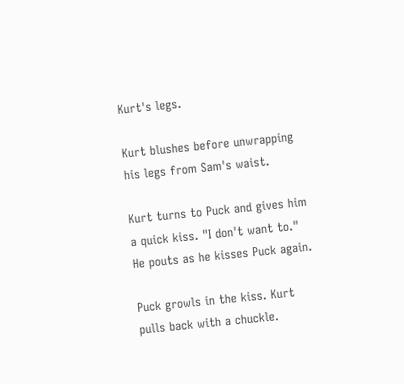Kurt's legs.

Kurt blushes before unwrapping his legs from Sam's waist.

Kurt turns to Puck and gives him a quick kiss. "I don't want to." He pouts as he kisses Puck again.

Puck growls in the kiss. Kurt pulls back with a chuckle.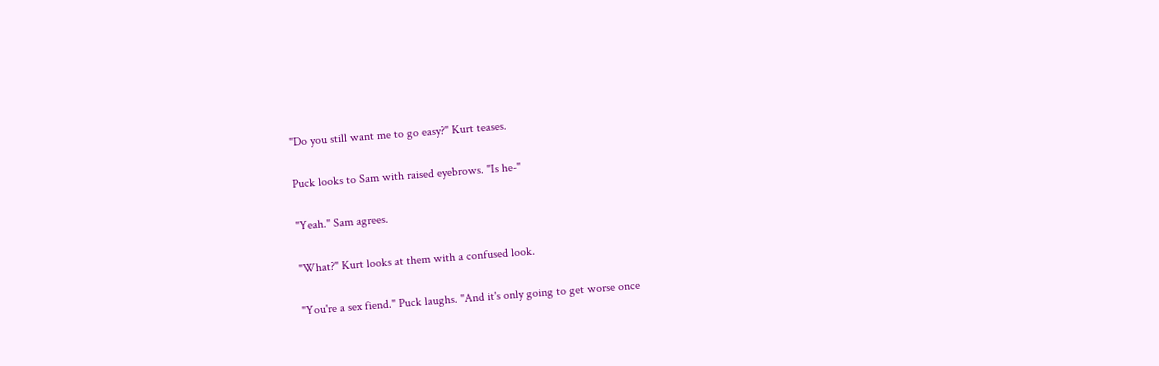"Do you still want me to go easy?" Kurt teases.

Puck looks to Sam with raised eyebrows. "Is he-"

"Yeah." Sam agrees.

"What?" Kurt looks at them with a confused look.

"You're a sex fiend." Puck laughs. "And it's only going to get worse once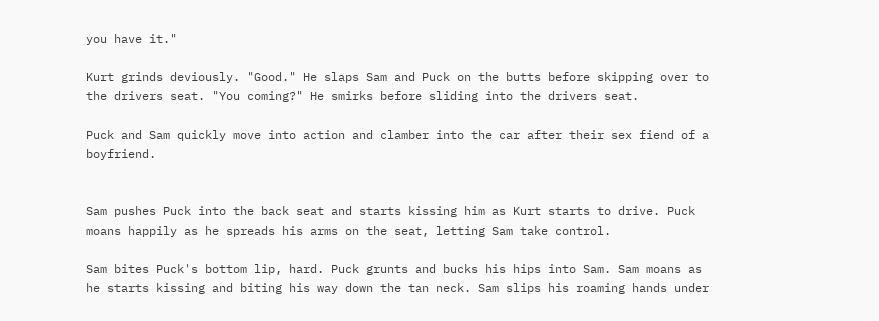you have it."

Kurt grinds deviously. "Good." He slaps Sam and Puck on the butts before skipping over to the drivers seat. "You coming?" He smirks before sliding into the drivers seat.

Puck and Sam quickly move into action and clamber into the car after their sex fiend of a boyfriend.


Sam pushes Puck into the back seat and starts kissing him as Kurt starts to drive. Puck moans happily as he spreads his arms on the seat, letting Sam take control.

Sam bites Puck's bottom lip, hard. Puck grunts and bucks his hips into Sam. Sam moans as he starts kissing and biting his way down the tan neck. Sam slips his roaming hands under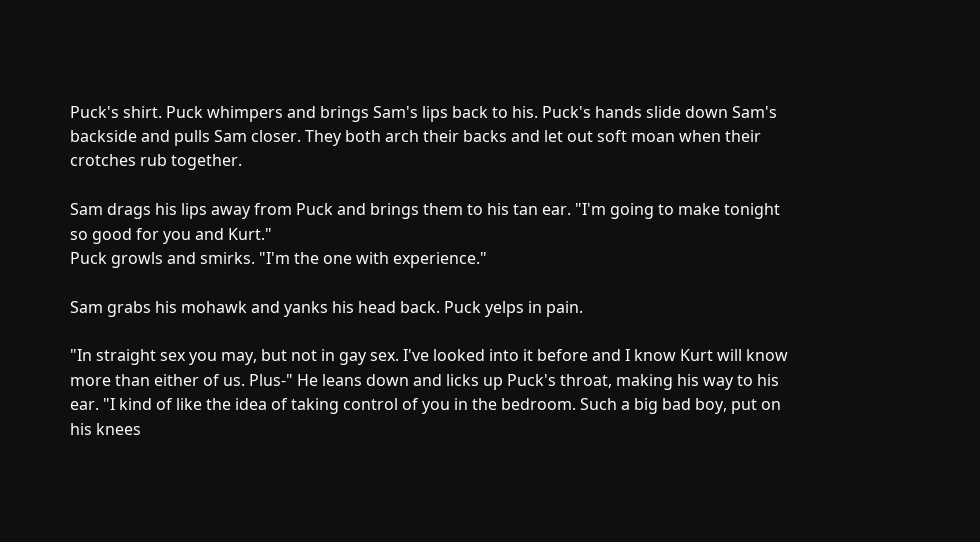Puck's shirt. Puck whimpers and brings Sam's lips back to his. Puck's hands slide down Sam's backside and pulls Sam closer. They both arch their backs and let out soft moan when their crotches rub together.

Sam drags his lips away from Puck and brings them to his tan ear. "I'm going to make tonight so good for you and Kurt."
Puck growls and smirks. "I'm the one with experience."

Sam grabs his mohawk and yanks his head back. Puck yelps in pain.

"In straight sex you may, but not in gay sex. I've looked into it before and I know Kurt will know more than either of us. Plus-" He leans down and licks up Puck's throat, making his way to his ear. "I kind of like the idea of taking control of you in the bedroom. Such a big bad boy, put on his knees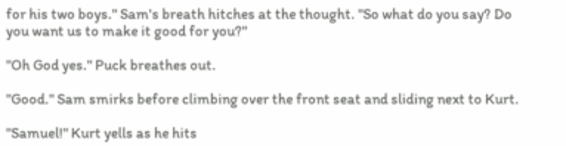for his two boys." Sam's breath hitches at the thought. "So what do you say? Do you want us to make it good for you?"

"Oh God yes." Puck breathes out.

"Good." Sam smirks before climbing over the front seat and sliding next to Kurt.

"Samuel!" Kurt yells as he hits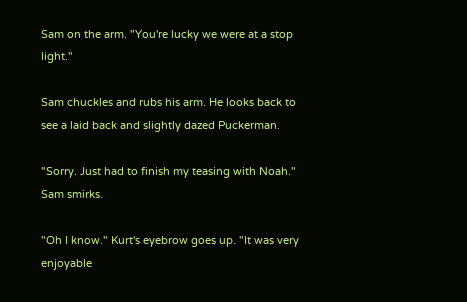Sam on the arm. "You're lucky we were at a stop light."

Sam chuckles and rubs his arm. He looks back to see a laid back and slightly dazed Puckerman.

"Sorry. Just had to finish my teasing with Noah." Sam smirks.

"Oh I know." Kurt's eyebrow goes up. "It was very enjoyable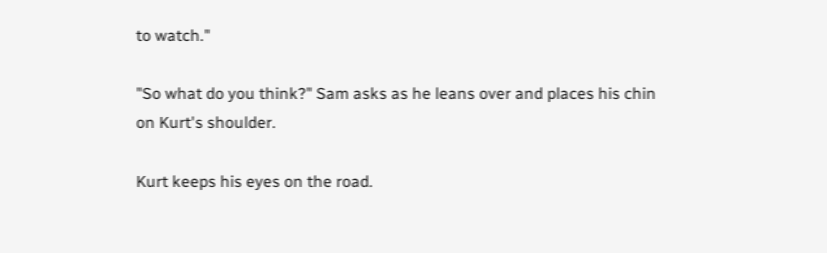to watch."

"So what do you think?" Sam asks as he leans over and places his chin on Kurt's shoulder.

Kurt keeps his eyes on the road.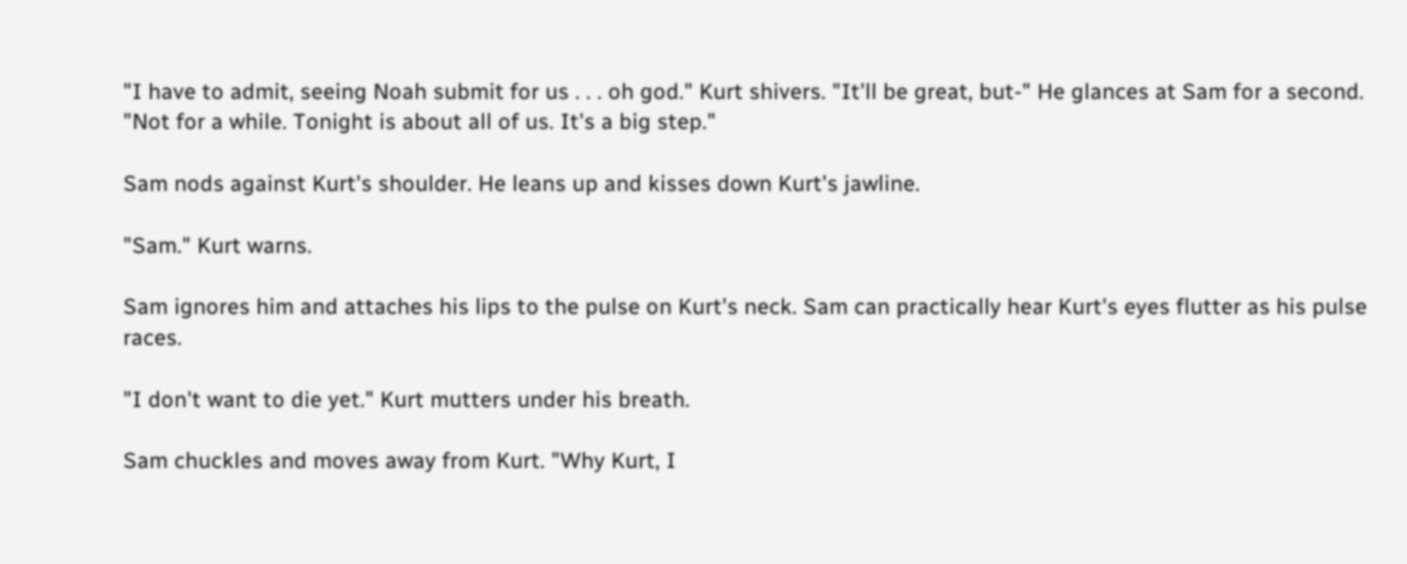"I have to admit, seeing Noah submit for us . . . oh god." Kurt shivers. "It'll be great, but-" He glances at Sam for a second. "Not for a while. Tonight is about all of us. It's a big step."

Sam nods against Kurt's shoulder. He leans up and kisses down Kurt's jawline.

"Sam." Kurt warns.

Sam ignores him and attaches his lips to the pulse on Kurt's neck. Sam can practically hear Kurt's eyes flutter as his pulse races.

"I don't want to die yet." Kurt mutters under his breath.

Sam chuckles and moves away from Kurt. "Why Kurt, I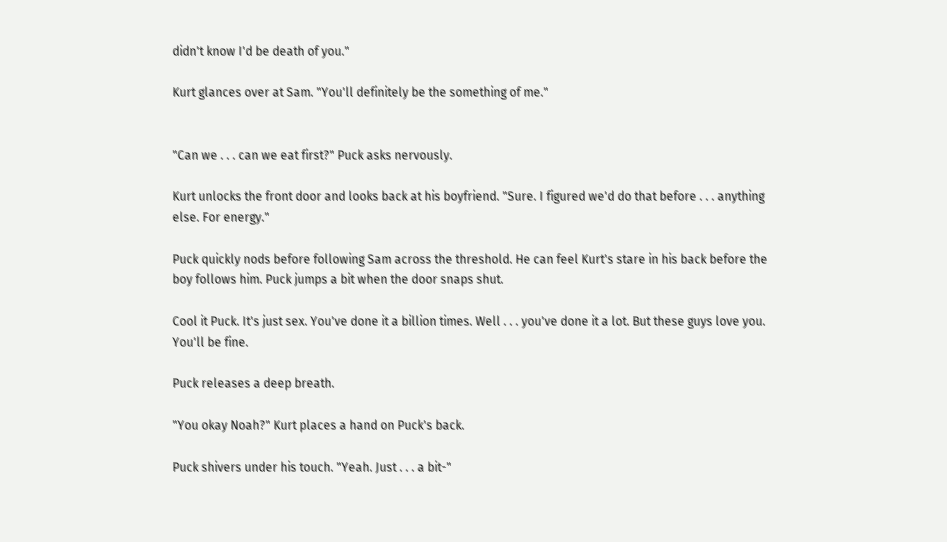didn't know I'd be death of you."

Kurt glances over at Sam. "You'll definitely be the something of me."


"Can we . . . can we eat first?" Puck asks nervously.

Kurt unlocks the front door and looks back at his boyfriend. "Sure. I figured we'd do that before . . . anything else. For energy."

Puck quickly nods before following Sam across the threshold. He can feel Kurt's stare in his back before the boy follows him. Puck jumps a bit when the door snaps shut.

Cool it Puck. It's just sex. You've done it a billion times. Well . . . you've done it a lot. But these guys love you. You'll be fine.

Puck releases a deep breath.

"You okay Noah?" Kurt places a hand on Puck's back.

Puck shivers under his touch. "Yeah. Just . . . a bit-"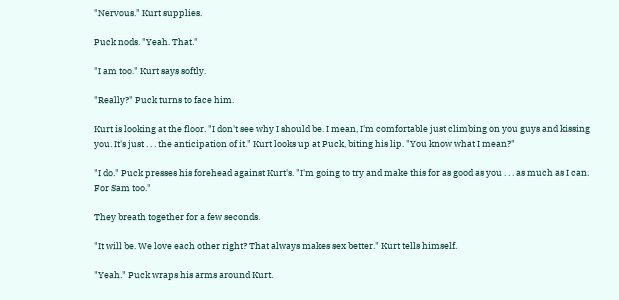"Nervous." Kurt supplies.

Puck nods. "Yeah. That."

"I am too." Kurt says softly.

"Really?" Puck turns to face him.

Kurt is looking at the floor. "I don't see why I should be. I mean, I'm comfortable just climbing on you guys and kissing you. It's just . . . the anticipation of it." Kurt looks up at Puck, biting his lip. "You know what I mean?"

"I do." Puck presses his forehead against Kurt's. "I'm going to try and make this for as good as you . . . as much as I can. For Sam too."

They breath together for a few seconds.

"It will be. We love each other right? That always makes sex better." Kurt tells himself.

"Yeah." Puck wraps his arms around Kurt.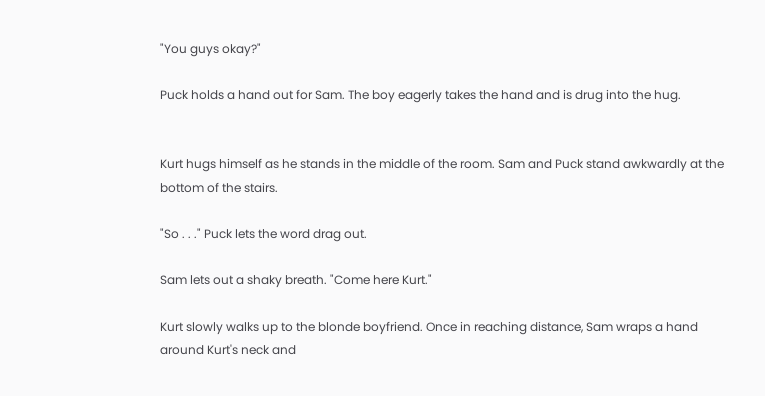"You guys okay?"

Puck holds a hand out for Sam. The boy eagerly takes the hand and is drug into the hug.


Kurt hugs himself as he stands in the middle of the room. Sam and Puck stand awkwardly at the bottom of the stairs.

"So . . ." Puck lets the word drag out.

Sam lets out a shaky breath. "Come here Kurt."

Kurt slowly walks up to the blonde boyfriend. Once in reaching distance, Sam wraps a hand around Kurt's neck and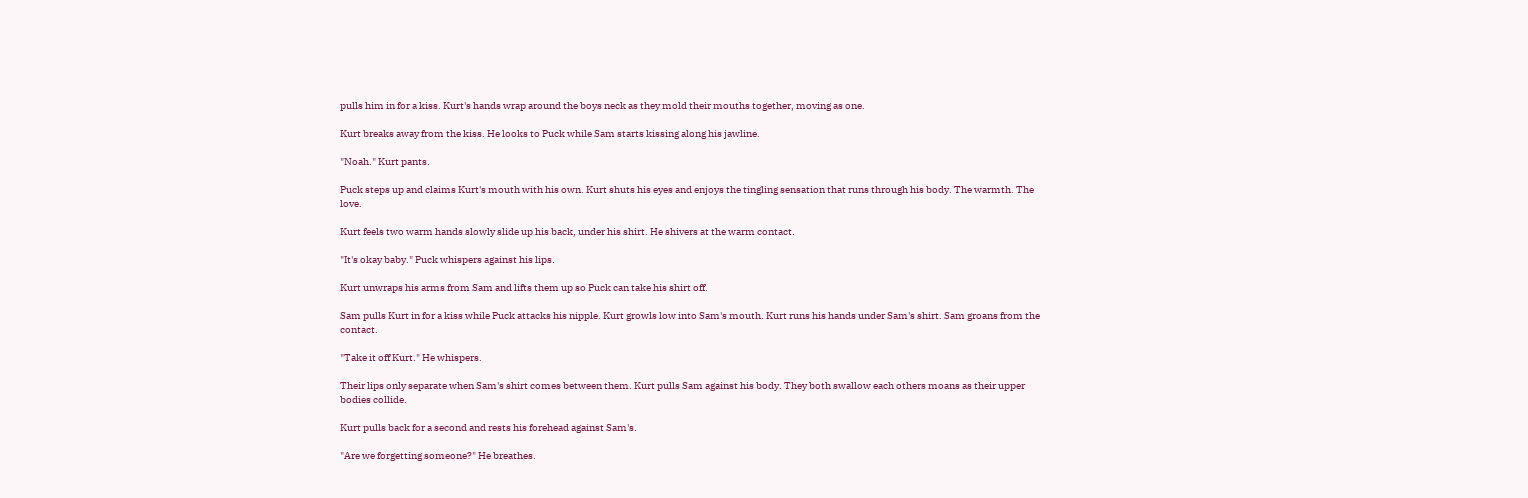pulls him in for a kiss. Kurt's hands wrap around the boys neck as they mold their mouths together, moving as one.

Kurt breaks away from the kiss. He looks to Puck while Sam starts kissing along his jawline.

"Noah." Kurt pants.

Puck steps up and claims Kurt's mouth with his own. Kurt shuts his eyes and enjoys the tingling sensation that runs through his body. The warmth. The love.

Kurt feels two warm hands slowly slide up his back, under his shirt. He shivers at the warm contact.

"It's okay baby." Puck whispers against his lips.

Kurt unwraps his arms from Sam and lifts them up so Puck can take his shirt off.

Sam pulls Kurt in for a kiss while Puck attacks his nipple. Kurt growls low into Sam's mouth. Kurt runs his hands under Sam's shirt. Sam groans from the contact.

"Take it off Kurt." He whispers.

Their lips only separate when Sam's shirt comes between them. Kurt pulls Sam against his body. They both swallow each others moans as their upper bodies collide.

Kurt pulls back for a second and rests his forehead against Sam's.

"Are we forgetting someone?" He breathes.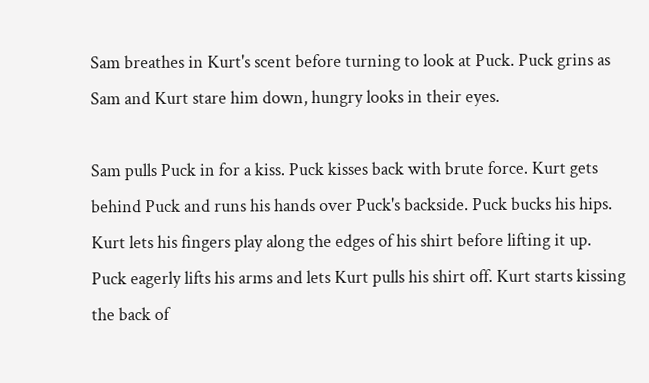Sam breathes in Kurt's scent before turning to look at Puck. Puck grins as Sam and Kurt stare him down, hungry looks in their eyes.

Sam pulls Puck in for a kiss. Puck kisses back with brute force. Kurt gets behind Puck and runs his hands over Puck's backside. Puck bucks his hips. Kurt lets his fingers play along the edges of his shirt before lifting it up. Puck eagerly lifts his arms and lets Kurt pulls his shirt off. Kurt starts kissing the back of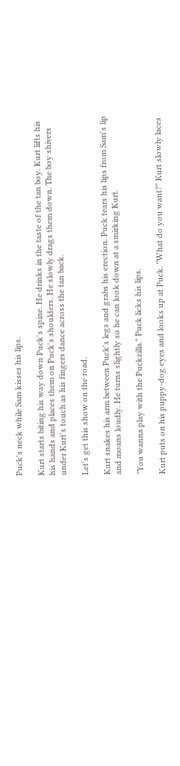Puck's neck while Sam kisses his lips.

Kurt starts biting his way down Puck's spine. He drinks in the taste of the tan boy. Kurt lifts his his hands and places them on Puck's shoulders. He slowly drags them down. The boy shivers under Kurt's touch as his fingers dance across the tan back.

Let's get this show on the road.

Kurt snakes his arm between Puck's legs and grabs his erection. Puck tears his lips from Sam's lip and moans loudly. He turns slightly so he can look down at a smirking Kurt.

"You wanna play with the Puckzilla." Puck licks his lips.

Kurt puts on his puppy-dog eyes and looks up at Puck. "What do you want?" Kurt slowly laces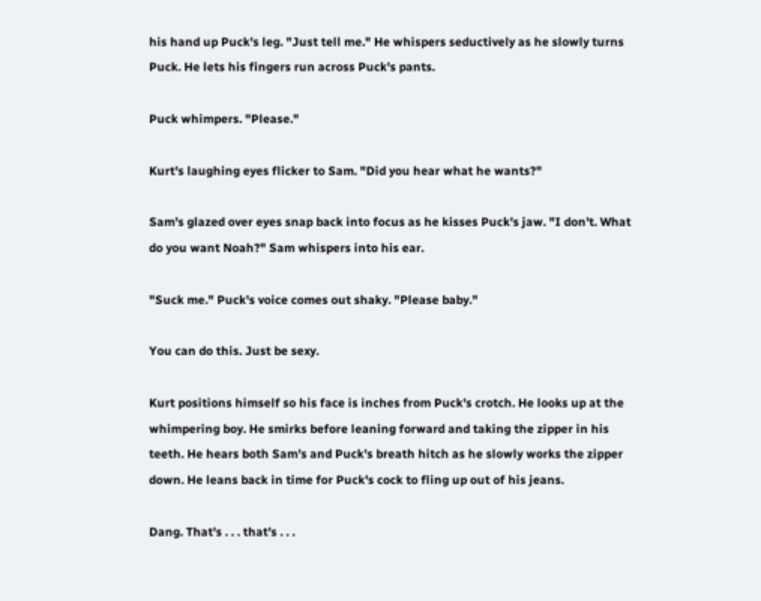his hand up Puck's leg. "Just tell me." He whispers seductively as he slowly turns Puck. He lets his fingers run across Puck's pants.

Puck whimpers. "Please."

Kurt's laughing eyes flicker to Sam. "Did you hear what he wants?"

Sam's glazed over eyes snap back into focus as he kisses Puck's jaw. "I don't. What do you want Noah?" Sam whispers into his ear.

"Suck me." Puck's voice comes out shaky. "Please baby."

You can do this. Just be sexy.

Kurt positions himself so his face is inches from Puck's crotch. He looks up at the whimpering boy. He smirks before leaning forward and taking the zipper in his teeth. He hears both Sam's and Puck's breath hitch as he slowly works the zipper down. He leans back in time for Puck's cock to fling up out of his jeans.

Dang. That's . . . that's . . .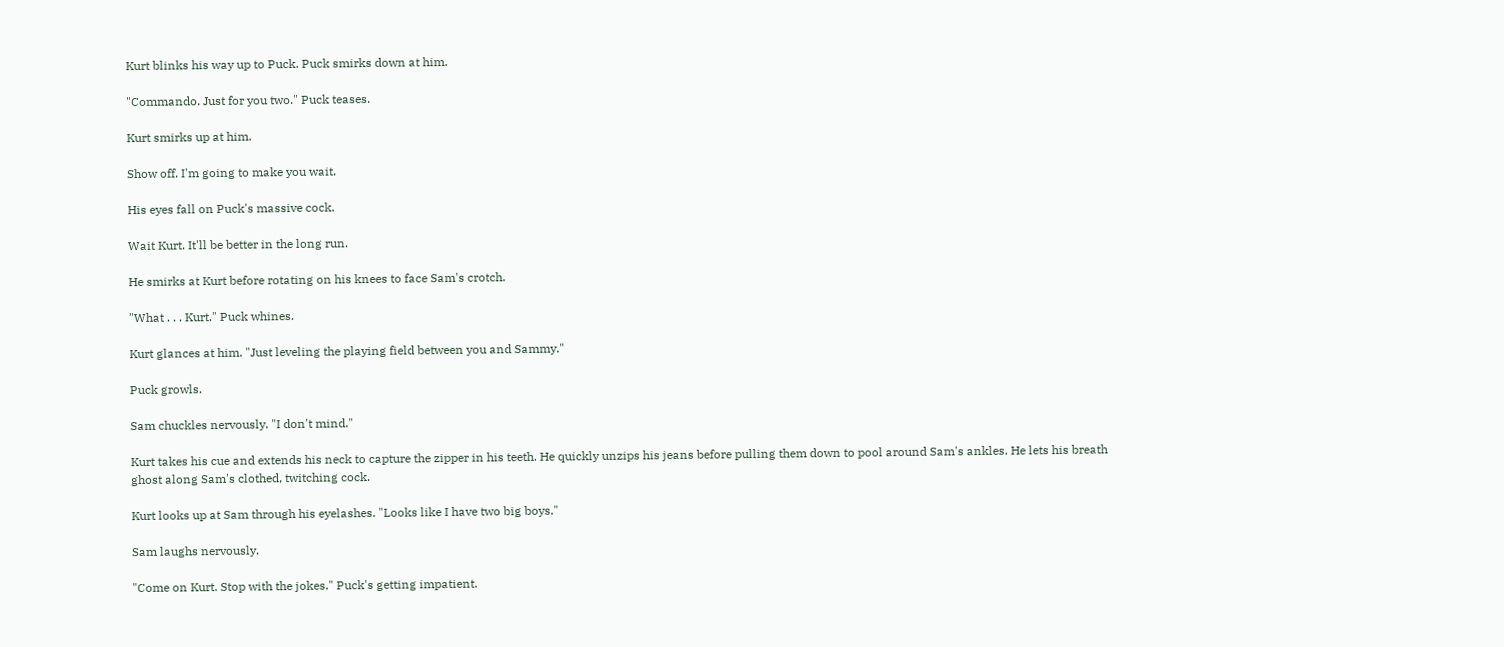Kurt blinks his way up to Puck. Puck smirks down at him.

"Commando. Just for you two." Puck teases.

Kurt smirks up at him.

Show off. I'm going to make you wait.

His eyes fall on Puck's massive cock.

Wait Kurt. It'll be better in the long run.

He smirks at Kurt before rotating on his knees to face Sam's crotch.

"What . . . Kurt." Puck whines.

Kurt glances at him. "Just leveling the playing field between you and Sammy."

Puck growls.

Sam chuckles nervously. "I don't mind."

Kurt takes his cue and extends his neck to capture the zipper in his teeth. He quickly unzips his jeans before pulling them down to pool around Sam's ankles. He lets his breath ghost along Sam's clothed, twitching cock.

Kurt looks up at Sam through his eyelashes. "Looks like I have two big boys."

Sam laughs nervously.

"Come on Kurt. Stop with the jokes." Puck's getting impatient.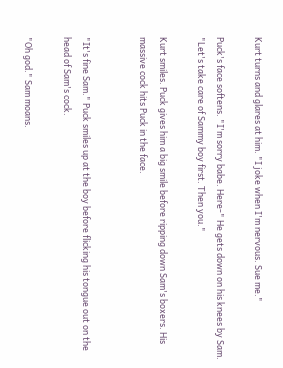Kurt turns and glares at him. "I joke when I'm nervous. Sue me."

Puck's face softens. "I'm sorry babe. Here-" He gets down on his knees by Sam. "Let's take care of Sammy boy first. Then you."

Kurt smiles. Puck gives him a big smile before ripping down Sam's boxers. His massive cock hits Puck in the face.


"It's fine Sam." Puck smiles up at the boy before flicking his tongue out on the head of Sam's cock.

"Oh god." Sam moans.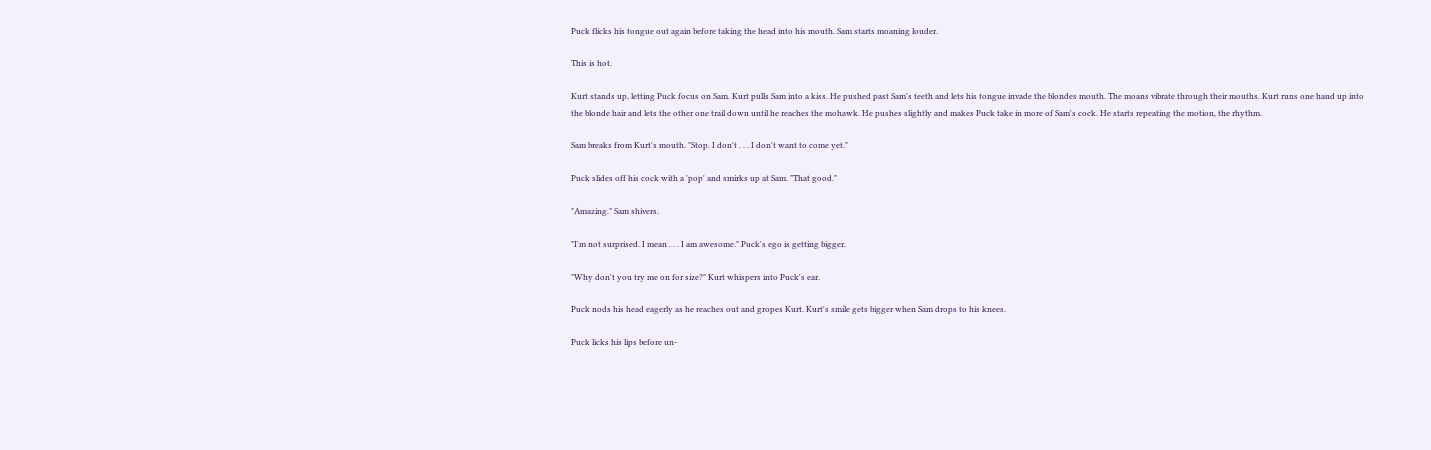Puck flicks his tongue out again before taking the head into his mouth. Sam starts moaning louder.

This is hot.

Kurt stands up, letting Puck focus on Sam. Kurt pulls Sam into a kiss. He pushed past Sam's teeth and lets his tongue invade the blondes mouth. The moans vibrate through their mouths. Kurt runs one hand up into the blonde hair and lets the other one trail down until he reaches the mohawk. He pushes slightly and makes Puck take in more of Sam's cock. He starts repeating the motion, the rhythm.

Sam breaks from Kurt's mouth. "Stop. I don't . . . I don't want to come yet."

Puck slides off his cock with a 'pop' and smirks up at Sam. "That good."

"Amazing." Sam shivers.

"I'm not surprised. I mean . . . I am awesome." Puck's ego is getting bigger.

"Why don't you try me on for size?" Kurt whispers into Puck's ear.

Puck nods his head eagerly as he reaches out and gropes Kurt. Kurt's smile gets bigger when Sam drops to his knees.

Puck licks his lips before un-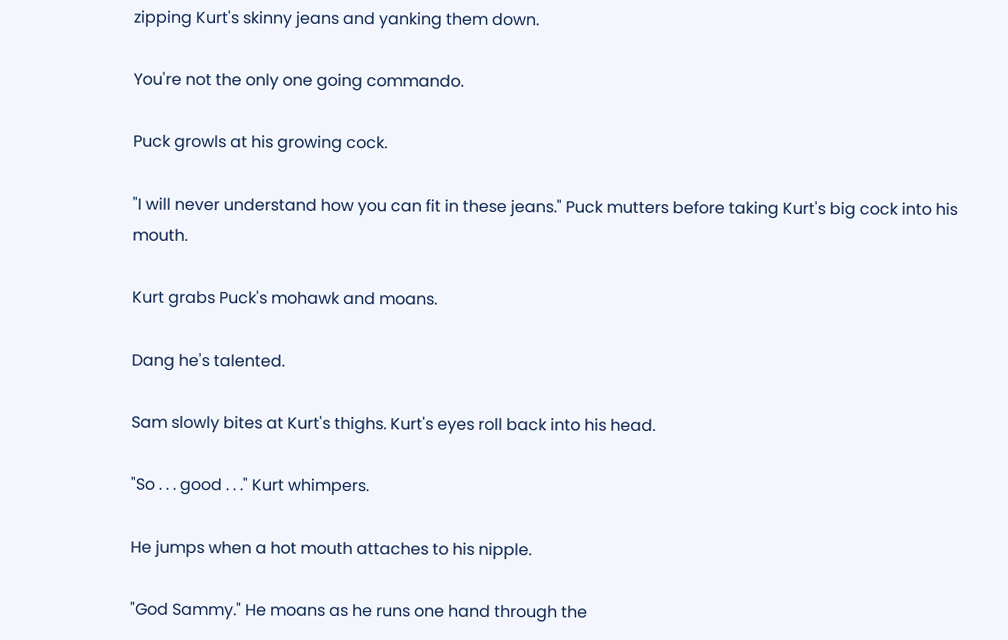zipping Kurt's skinny jeans and yanking them down.

You're not the only one going commando.

Puck growls at his growing cock.

"I will never understand how you can fit in these jeans." Puck mutters before taking Kurt's big cock into his mouth.

Kurt grabs Puck's mohawk and moans.

Dang he's talented.

Sam slowly bites at Kurt's thighs. Kurt's eyes roll back into his head.

"So . . . good . . ." Kurt whimpers.

He jumps when a hot mouth attaches to his nipple.

"God Sammy." He moans as he runs one hand through the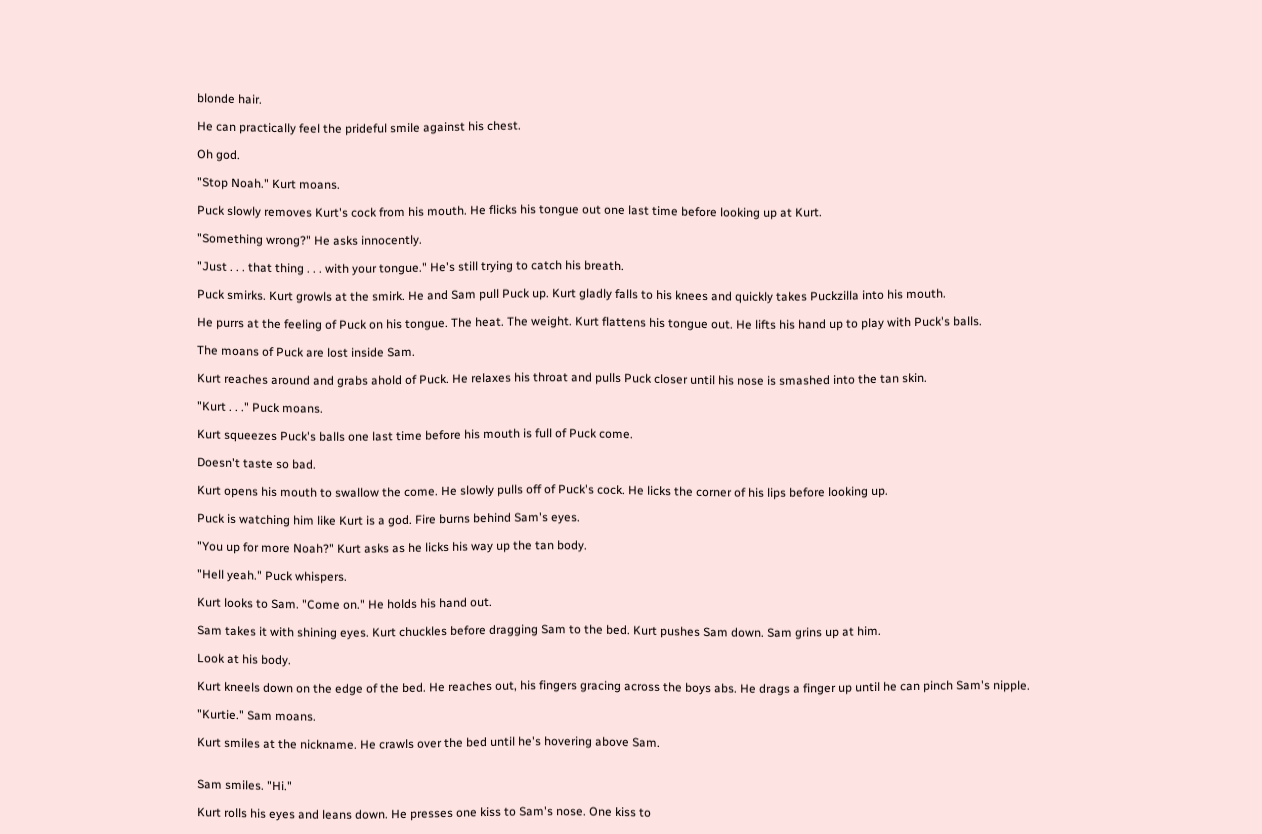blonde hair.

He can practically feel the prideful smile against his chest.

Oh god.

"Stop Noah." Kurt moans.

Puck slowly removes Kurt's cock from his mouth. He flicks his tongue out one last time before looking up at Kurt.

"Something wrong?" He asks innocently.

"Just . . . that thing . . . with your tongue." He's still trying to catch his breath.

Puck smirks. Kurt growls at the smirk. He and Sam pull Puck up. Kurt gladly falls to his knees and quickly takes Puckzilla into his mouth.

He purrs at the feeling of Puck on his tongue. The heat. The weight. Kurt flattens his tongue out. He lifts his hand up to play with Puck's balls.

The moans of Puck are lost inside Sam.

Kurt reaches around and grabs ahold of Puck. He relaxes his throat and pulls Puck closer until his nose is smashed into the tan skin.

"Kurt . . ." Puck moans.

Kurt squeezes Puck's balls one last time before his mouth is full of Puck come.

Doesn't taste so bad.

Kurt opens his mouth to swallow the come. He slowly pulls off of Puck's cock. He licks the corner of his lips before looking up.

Puck is watching him like Kurt is a god. Fire burns behind Sam's eyes.

"You up for more Noah?" Kurt asks as he licks his way up the tan body.

"Hell yeah." Puck whispers.

Kurt looks to Sam. "Come on." He holds his hand out.

Sam takes it with shining eyes. Kurt chuckles before dragging Sam to the bed. Kurt pushes Sam down. Sam grins up at him.

Look at his body.

Kurt kneels down on the edge of the bed. He reaches out, his fingers gracing across the boys abs. He drags a finger up until he can pinch Sam's nipple.

"Kurtie." Sam moans.

Kurt smiles at the nickname. He crawls over the bed until he's hovering above Sam.


Sam smiles. "Hi."

Kurt rolls his eyes and leans down. He presses one kiss to Sam's nose. One kiss to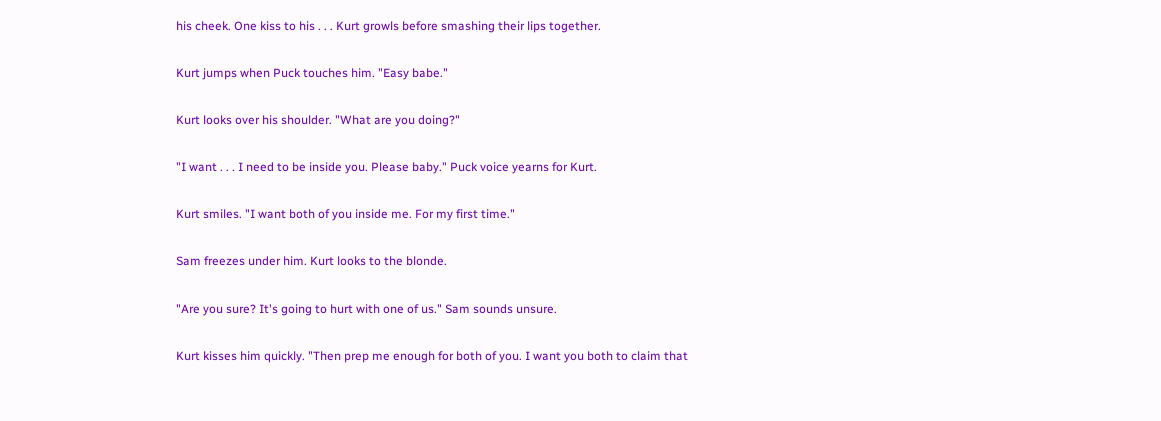his cheek. One kiss to his . . . Kurt growls before smashing their lips together.

Kurt jumps when Puck touches him. "Easy babe."

Kurt looks over his shoulder. "What are you doing?"

"I want . . . I need to be inside you. Please baby." Puck voice yearns for Kurt.

Kurt smiles. "I want both of you inside me. For my first time."

Sam freezes under him. Kurt looks to the blonde.

"Are you sure? It's going to hurt with one of us." Sam sounds unsure.

Kurt kisses him quickly. "Then prep me enough for both of you. I want you both to claim that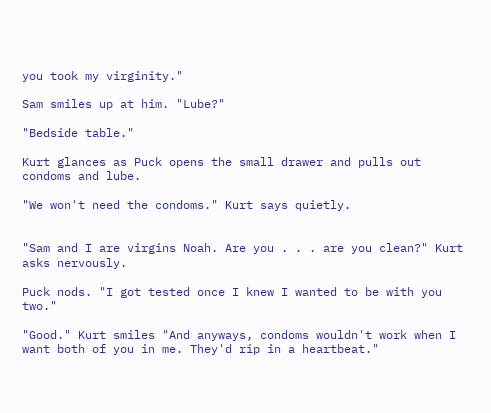you took my virginity."

Sam smiles up at him. "Lube?"

"Bedside table."

Kurt glances as Puck opens the small drawer and pulls out condoms and lube.

"We won't need the condoms." Kurt says quietly.


"Sam and I are virgins Noah. Are you . . . are you clean?" Kurt asks nervously.

Puck nods. "I got tested once I knew I wanted to be with you two."

"Good." Kurt smiles "And anyways, condoms wouldn't work when I want both of you in me. They'd rip in a heartbeat."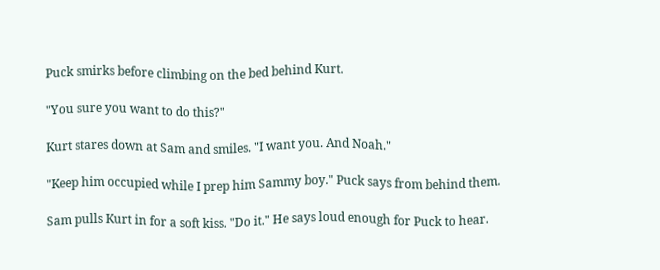Puck smirks before climbing on the bed behind Kurt.

"You sure you want to do this?"

Kurt stares down at Sam and smiles. "I want you. And Noah."

"Keep him occupied while I prep him Sammy boy." Puck says from behind them.

Sam pulls Kurt in for a soft kiss. "Do it." He says loud enough for Puck to hear.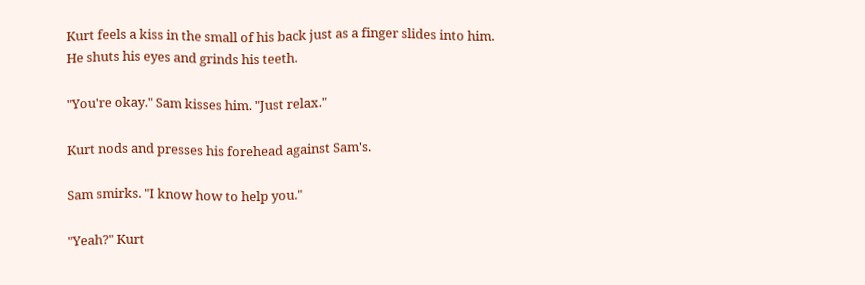Kurt feels a kiss in the small of his back just as a finger slides into him. He shuts his eyes and grinds his teeth.

"You're okay." Sam kisses him. "Just relax."

Kurt nods and presses his forehead against Sam's.

Sam smirks. "I know how to help you."

"Yeah?" Kurt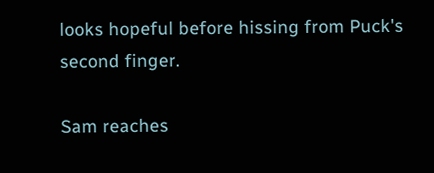looks hopeful before hissing from Puck's second finger.

Sam reaches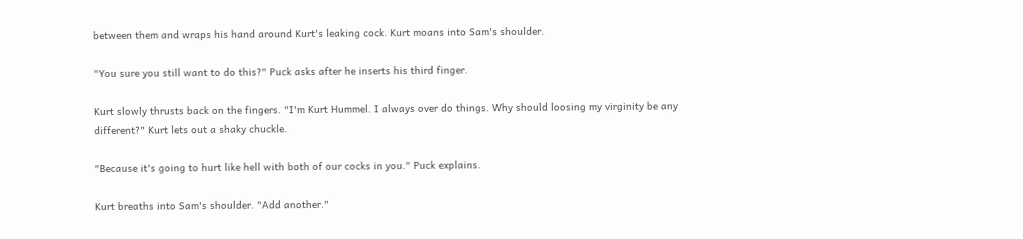between them and wraps his hand around Kurt's leaking cock. Kurt moans into Sam's shoulder.

"You sure you still want to do this?" Puck asks after he inserts his third finger.

Kurt slowly thrusts back on the fingers. "I'm Kurt Hummel. I always over do things. Why should loosing my virginity be any different?" Kurt lets out a shaky chuckle.

"Because it's going to hurt like hell with both of our cocks in you." Puck explains.

Kurt breaths into Sam's shoulder. "Add another."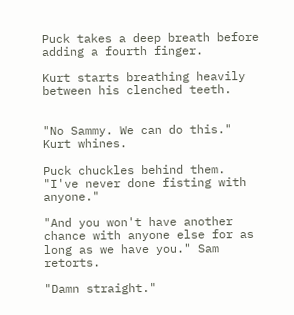Puck takes a deep breath before adding a fourth finger.

Kurt starts breathing heavily between his clenched teeth.


"No Sammy. We can do this." Kurt whines.

Puck chuckles behind them. "I've never done fisting with anyone."

"And you won't have another chance with anyone else for as long as we have you." Sam retorts.

"Damn straight."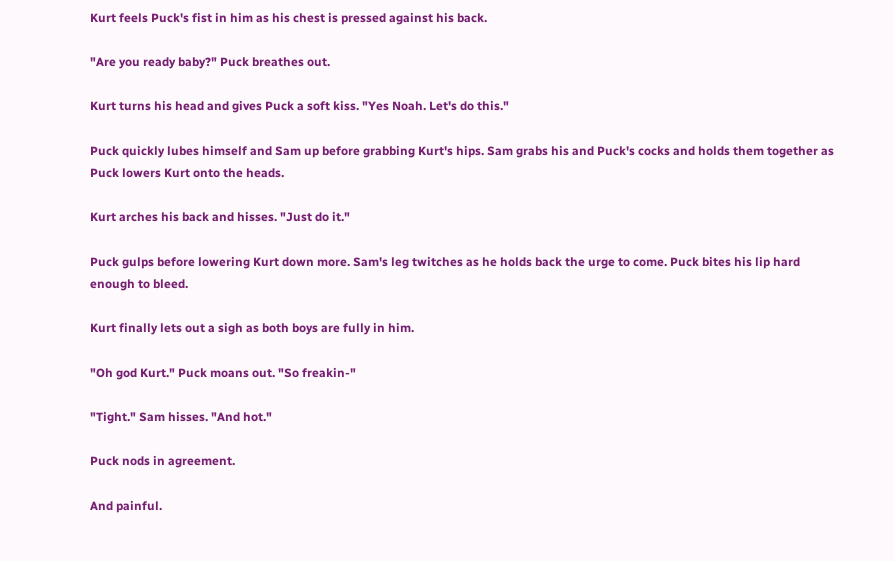Kurt feels Puck's fist in him as his chest is pressed against his back.

"Are you ready baby?" Puck breathes out.

Kurt turns his head and gives Puck a soft kiss. "Yes Noah. Let's do this."

Puck quickly lubes himself and Sam up before grabbing Kurt's hips. Sam grabs his and Puck's cocks and holds them together as Puck lowers Kurt onto the heads.

Kurt arches his back and hisses. "Just do it."

Puck gulps before lowering Kurt down more. Sam's leg twitches as he holds back the urge to come. Puck bites his lip hard enough to bleed.

Kurt finally lets out a sigh as both boys are fully in him.

"Oh god Kurt." Puck moans out. "So freakin-"

"Tight." Sam hisses. "And hot."

Puck nods in agreement.

And painful.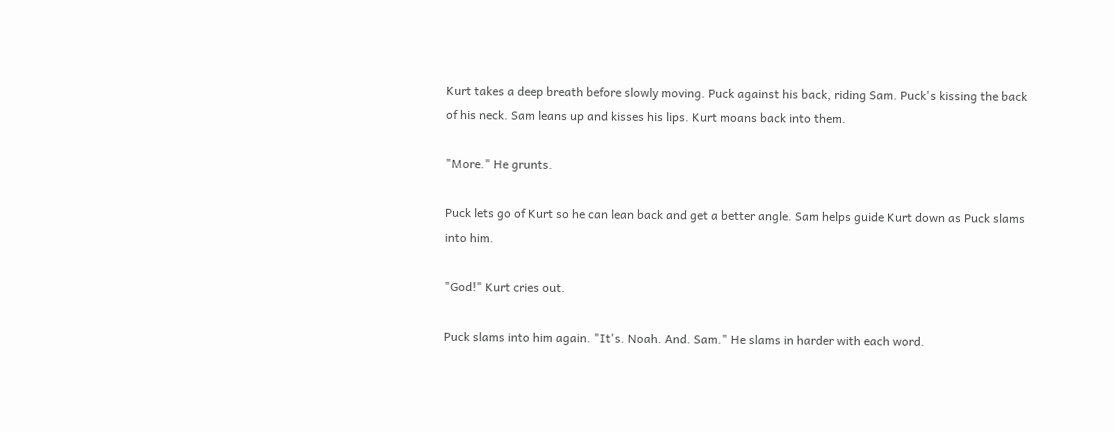Kurt takes a deep breath before slowly moving. Puck against his back, riding Sam. Puck's kissing the back of his neck. Sam leans up and kisses his lips. Kurt moans back into them.

"More." He grunts.

Puck lets go of Kurt so he can lean back and get a better angle. Sam helps guide Kurt down as Puck slams into him.

"God!" Kurt cries out.

Puck slams into him again. "It's. Noah. And. Sam." He slams in harder with each word.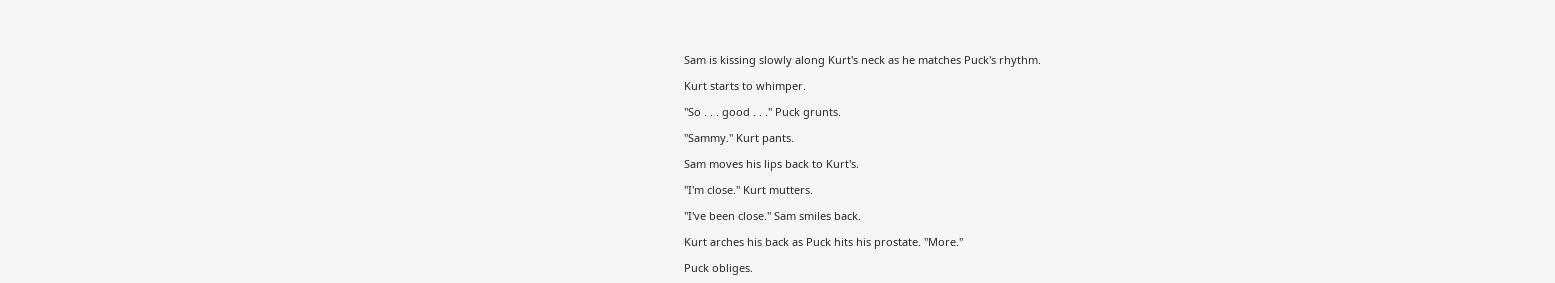Sam is kissing slowly along Kurt's neck as he matches Puck's rhythm.

Kurt starts to whimper.

"So . . . good . . ." Puck grunts.

"Sammy." Kurt pants.

Sam moves his lips back to Kurt's.

"I'm close." Kurt mutters.

"I've been close." Sam smiles back.

Kurt arches his back as Puck hits his prostate. "More."

Puck obliges.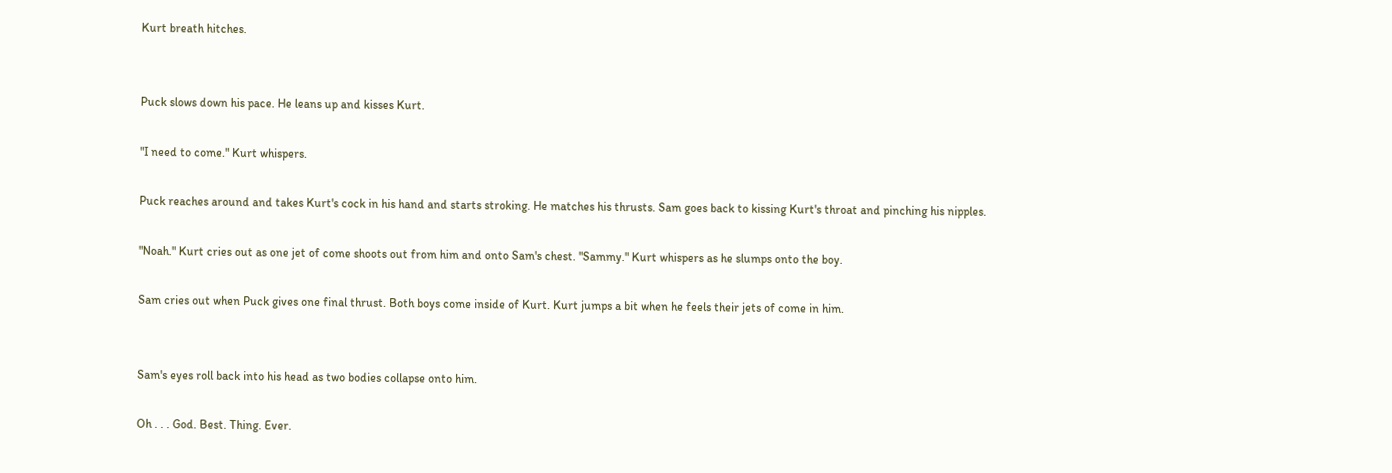Kurt breath hitches.


Puck slows down his pace. He leans up and kisses Kurt.

"I need to come." Kurt whispers.

Puck reaches around and takes Kurt's cock in his hand and starts stroking. He matches his thrusts. Sam goes back to kissing Kurt's throat and pinching his nipples.

"Noah." Kurt cries out as one jet of come shoots out from him and onto Sam's chest. "Sammy." Kurt whispers as he slumps onto the boy.

Sam cries out when Puck gives one final thrust. Both boys come inside of Kurt. Kurt jumps a bit when he feels their jets of come in him.


Sam's eyes roll back into his head as two bodies collapse onto him.

Oh . . . God. Best. Thing. Ever.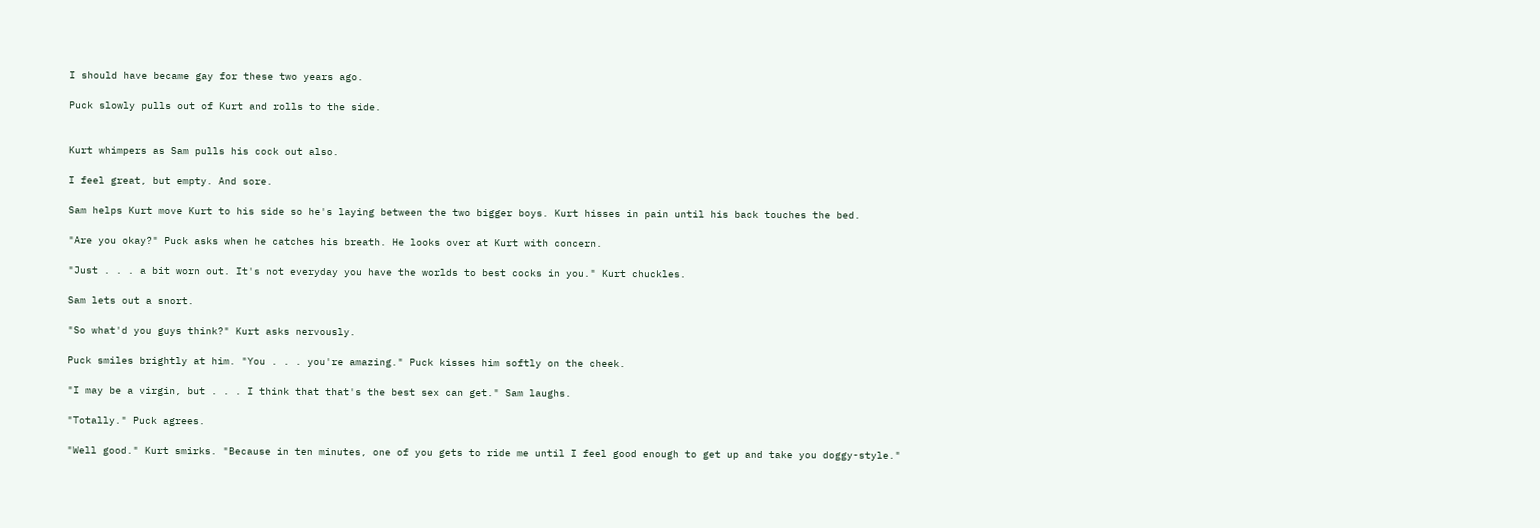I should have became gay for these two years ago.

Puck slowly pulls out of Kurt and rolls to the side.


Kurt whimpers as Sam pulls his cock out also.

I feel great, but empty. And sore.

Sam helps Kurt move Kurt to his side so he's laying between the two bigger boys. Kurt hisses in pain until his back touches the bed.

"Are you okay?" Puck asks when he catches his breath. He looks over at Kurt with concern.

"Just . . . a bit worn out. It's not everyday you have the worlds to best cocks in you." Kurt chuckles.

Sam lets out a snort.

"So what'd you guys think?" Kurt asks nervously.

Puck smiles brightly at him. "You . . . you're amazing." Puck kisses him softly on the cheek.

"I may be a virgin, but . . . I think that that's the best sex can get." Sam laughs.

"Totally." Puck agrees.

"Well good." Kurt smirks. "Because in ten minutes, one of you gets to ride me until I feel good enough to get up and take you doggy-style."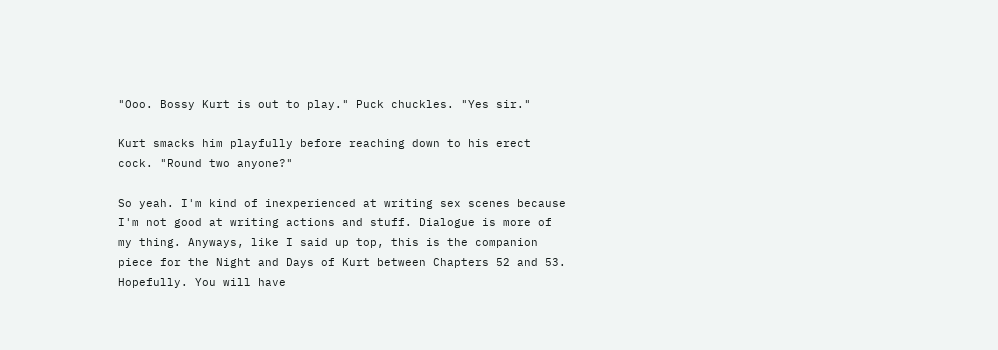"Ooo. Bossy Kurt is out to play." Puck chuckles. "Yes sir."

Kurt smacks him playfully before reaching down to his erect cock. "Round two anyone?"

So yeah. I'm kind of inexperienced at writing sex scenes because I'm not good at writing actions and stuff. Dialogue is more of my thing. Anyways, like I said up top, this is the companion piece for the Night and Days of Kurt between Chapters 52 and 53. Hopefully. You will have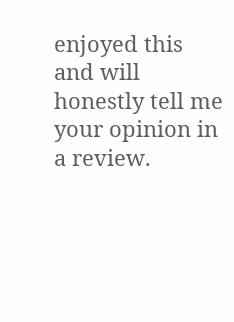enjoyed this and will honestly tell me your opinion in a review.